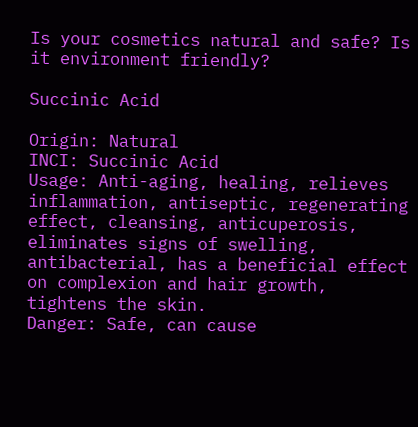Is your cosmetics natural and safe? Is it environment friendly?

Succinic Acid

Origin: Natural
INCI: Succinic Acid
Usage: Anti-aging, healing, relieves inflammation, antiseptic, regenerating effect, cleansing, anticuperosis, eliminates signs of swelling, antibacterial, has a beneficial effect on complexion and hair growth, tightens the skin.
Danger: Safe, can cause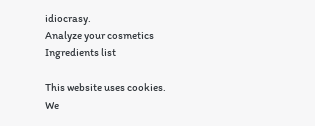idiocrasy.
Analyze your cosmetics Ingredients list

This website uses cookies. We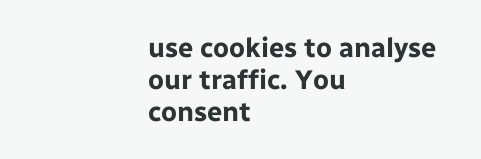use cookies to analyse our traffic. You consent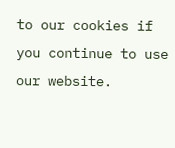to our cookies if you continue to use our website.